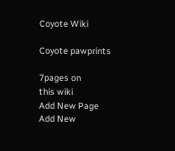Coyote Wiki

Coyote pawprints

7pages on
this wiki
Add New Page
Add New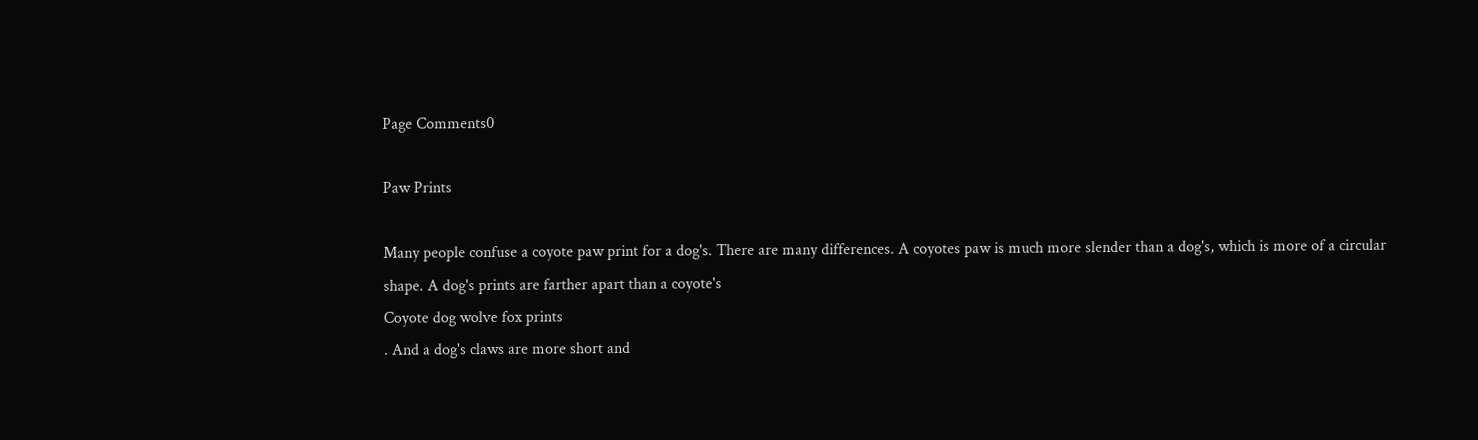Page Comments0

Paw Prints

Many people confuse a coyote paw print for a dog's. There are many differences. A coyotes paw is much more slender than a dog's, which is more of a circular shape. A dog's prints are farther apart than a coyote's
Coyote dog wolve fox prints
. And a dog's claws are more short and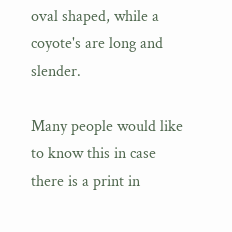oval shaped, while a coyote's are long and slender.

Many people would like to know this in case there is a print in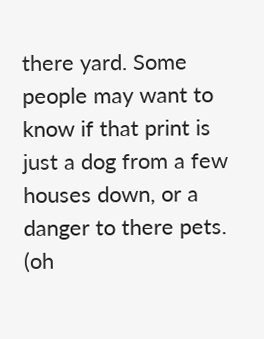there yard. Some people may want to know if that print is just a dog from a few houses down, or a danger to there pets. (oh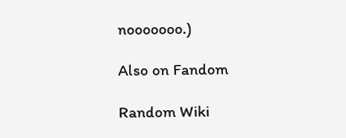nooooooo.)

Also on Fandom

Random Wiki